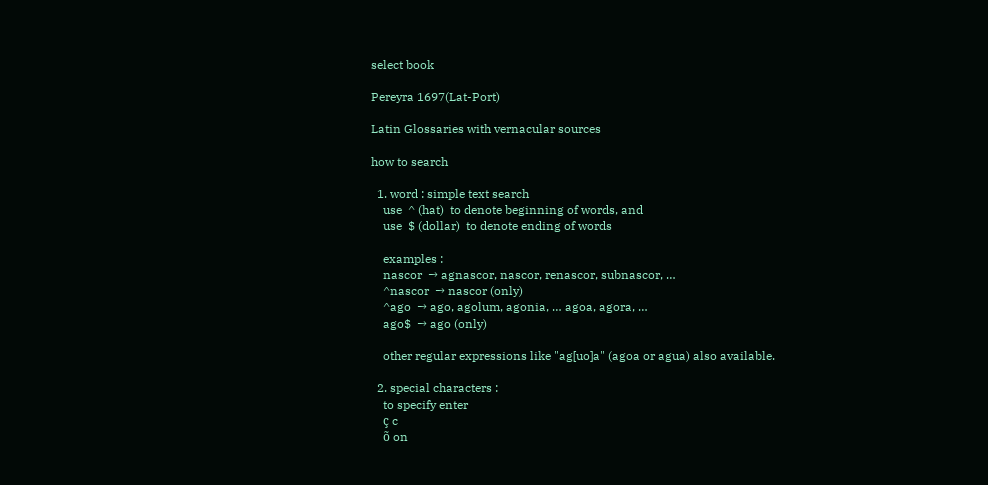select book

Pereyra 1697(Lat-Port)

Latin Glossaries with vernacular sources

how to search

  1. word : simple text search
    use  ^ (hat)  to denote beginning of words, and
    use  $ (dollar)  to denote ending of words

    examples :
    nascor  → agnascor, nascor, renascor, subnascor, …
    ^nascor  → nascor (only)
    ^ago  → ago, agolum, agonia, … agoa, agora, …
    ago$  → ago (only)

    other regular expressions like "ag[uo]a" (agoa or agua) also available.

  2. special characters :
    to specify enter
    ç c
    õ on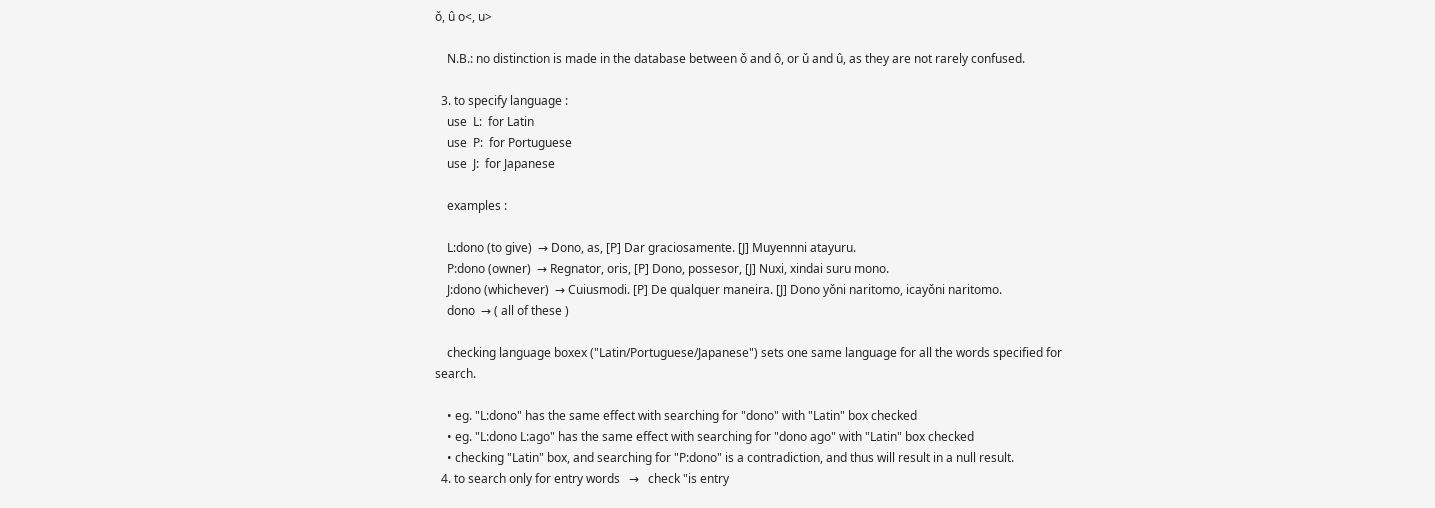ǒ, û o<, u>

    N.B.: no distinction is made in the database between ǒ and ô, or ǔ and û, as they are not rarely confused.

  3. to specify language :
    use  L:  for Latin
    use  P:  for Portuguese
    use  J:  for Japanese

    examples :

    L:dono (to give)  → Dono, as, [P] Dar graciosamente. [J] Muyennni atayuru.
    P:dono (owner)  → Regnator, oris, [P] Dono, possesor, [J] Nuxi, xindai suru mono.
    J:dono (whichever)  → Cuiusmodi. [P] De qualquer maneira. [J] Dono yǒni naritomo, icayǒni naritomo.
    dono  → ( all of these )

    checking language boxex ("Latin/Portuguese/Japanese") sets one same language for all the words specified for search.

    • eg. "L:dono" has the same effect with searching for "dono" with "Latin" box checked
    • eg. "L:dono L:ago" has the same effect with searching for "dono ago" with "Latin" box checked
    • checking "Latin" box, and searching for "P:dono" is a contradiction, and thus will result in a null result.
  4. to search only for entry words   →   check "is entry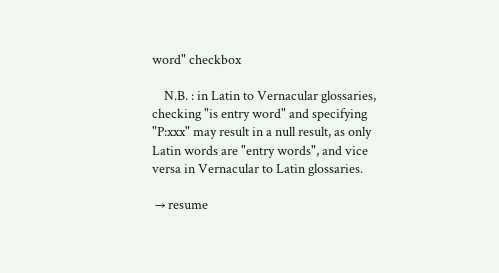word" checkbox

    N.B. : in Latin to Vernacular glossaries, checking "is entry word" and specifying "P:xxx" may result in a null result, as only Latin words are "entry words", and vice versa in Vernacular to Latin glossaries.

 → resume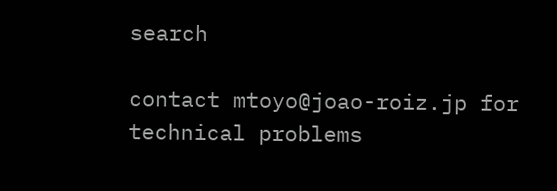search

contact mtoyo@joao-roiz.jp for technical problems